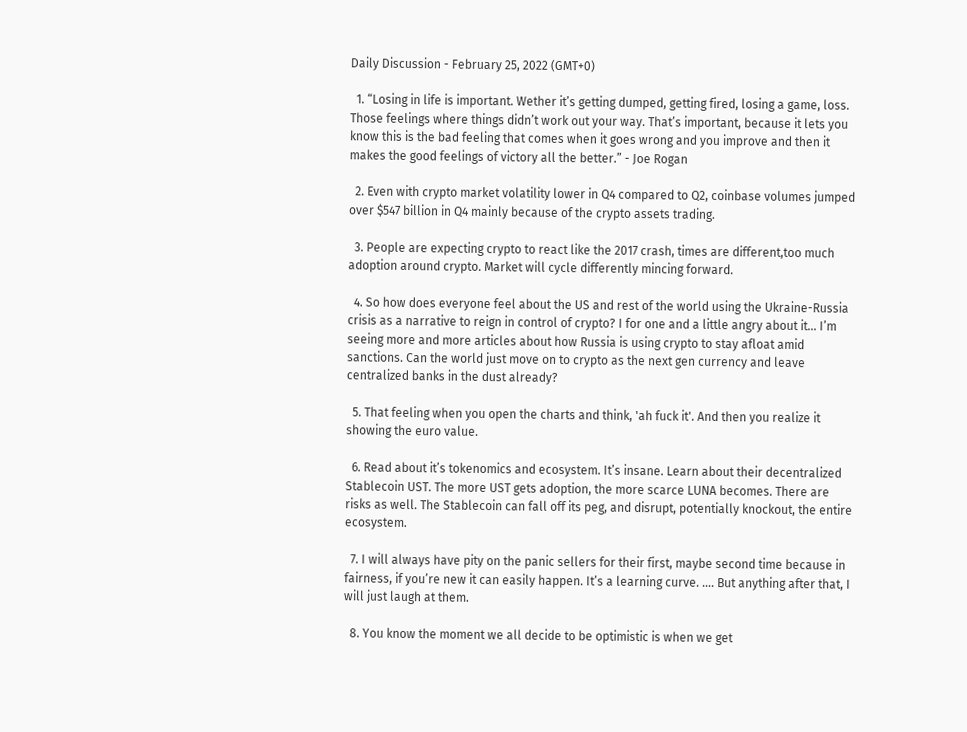Daily Discussion - February 25, 2022 (GMT+0)

  1. “Losing in life is important. Wether it’s getting dumped, getting fired, losing a game, loss. Those feelings where things didn’t work out your way. That’s important, because it lets you know this is the bad feeling that comes when it goes wrong and you improve and then it makes the good feelings of victory all the better.” - Joe Rogan

  2. Even with crypto market volatility lower in Q4 compared to Q2, coinbase volumes jumped over $547 billion in Q4 mainly because of the crypto assets trading.

  3. People are expecting crypto to react like the 2017 crash, times are different,too much adoption around crypto. Market will cycle differently mincing forward.

  4. So how does everyone feel about the US and rest of the world using the Ukraine-Russia crisis as a narrative to reign in control of crypto? I for one and a little angry about it… I’m seeing more and more articles about how Russia is using crypto to stay afloat amid sanctions. Can the world just move on to crypto as the next gen currency and leave centralized banks in the dust already?

  5. That feeling when you open the charts and think, 'ah fuck it'. And then you realize it showing the euro value.

  6. Read about it’s tokenomics and ecosystem. It’s insane. Learn about their decentralized Stablecoin UST. The more UST gets adoption, the more scarce LUNA becomes. There are risks as well. The Stablecoin can fall off its peg, and disrupt, potentially knockout, the entire ecosystem.

  7. I will always have pity on the panic sellers for their first, maybe second time because in fairness, if you’re new it can easily happen. It’s a learning curve. …. But anything after that, I will just laugh at them.

  8. You know the moment we all decide to be optimistic is when we get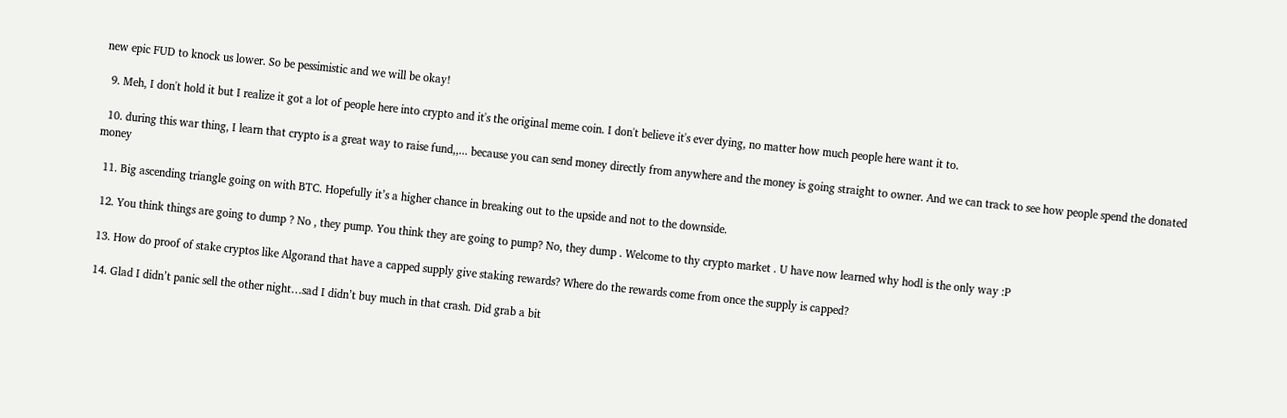new epic FUD to knock us lower. So be pessimistic and we will be okay!

  9. Meh, I don't hold it but I realize it got a lot of people here into crypto and it's the original meme coin. I don't believe it's ever dying, no matter how much people here want it to.

  10. during this war thing, I learn that crypto is a great way to raise fund,,... because you can send money directly from anywhere and the money is going straight to owner. And we can track to see how people spend the donated money

  11. Big ascending triangle going on with BTC. Hopefully it’s a higher chance in breaking out to the upside and not to the downside.

  12. You think things are going to dump ? No , they pump. You think they are going to pump? No, they dump . Welcome to thy crypto market . U have now learned why hodl is the only way :P

  13. How do proof of stake cryptos like Algorand that have a capped supply give staking rewards? Where do the rewards come from once the supply is capped?

  14. Glad I didn’t panic sell the other night…sad I didn’t buy much in that crash. Did grab a bit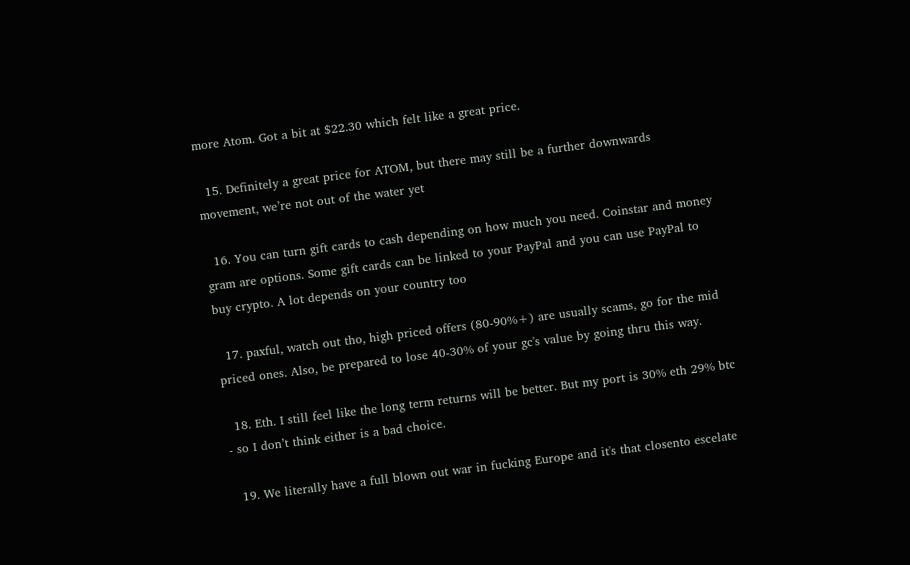more Atom. Got a bit at $22.30 which felt like a great price.

  15. Definitely a great price for ATOM, but there may still be a further downwards movement, we’re not out of the water yet

  16. You can turn gift cards to cash depending on how much you need. Coinstar and money gram are options. Some gift cards can be linked to your PayPal and you can use PayPal to buy crypto. A lot depends on your country too

  17. paxful, watch out tho, high priced offers (80-90%+) are usually scams, go for the mid priced ones. Also, be prepared to lose 40-30% of your gc's value by going thru this way.

  18. Eth. I still feel like the long term returns will be better. But my port is 30% eth 29% btc - so I don’t think either is a bad choice.

  19. We literally have a full blown out war in fucking Europe and it's that closento escelate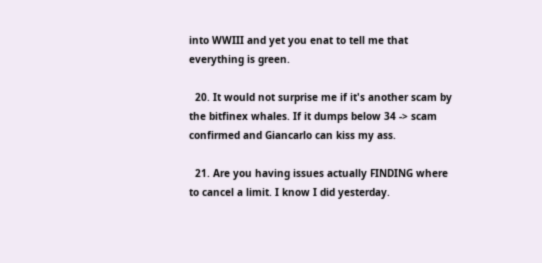into WWIII and yet you enat to tell me that everything is green.

  20. It would not surprise me if it's another scam by the bitfinex whales. If it dumps below 34 -> scam confirmed and Giancarlo can kiss my ass.

  21. Are you having issues actually FINDING where to cancel a limit. I know I did yesterday.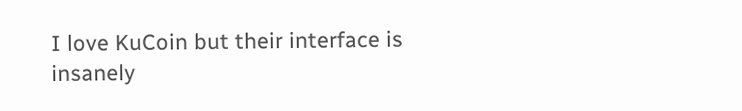I love KuCoin but their interface is insanely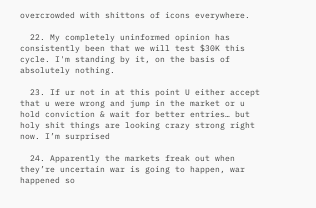overcrowded with shittons of icons everywhere.

  22. My completely uninformed opinion has consistently been that we will test $30K this cycle. I'm standing by it, on the basis of absolutely nothing.

  23. If ur not in at this point U either accept that u were wrong and jump in the market or u hold conviction & wait for better entries… but holy shit things are looking crazy strong right now. I’m surprised

  24. Apparently the markets freak out when they’re uncertain war is going to happen, war happened so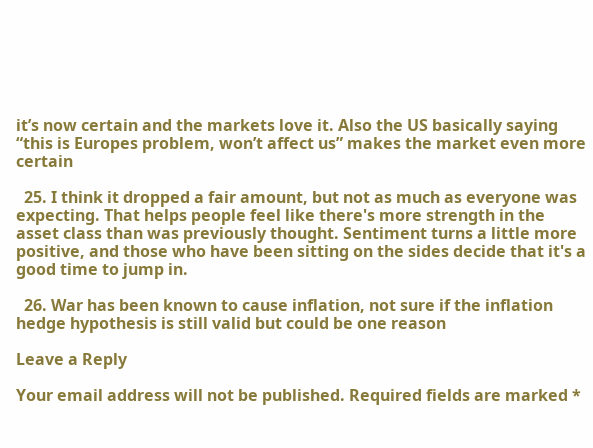it’s now certain and the markets love it. Also the US basically saying “this is Europes problem, won’t affect us” makes the market even more certain

  25. I think it dropped a fair amount, but not as much as everyone was expecting. That helps people feel like there's more strength in the asset class than was previously thought. Sentiment turns a little more positive, and those who have been sitting on the sides decide that it's a good time to jump in.

  26. War has been known to cause inflation, not sure if the inflation hedge hypothesis is still valid but could be one reason

Leave a Reply

Your email address will not be published. Required fields are marked *